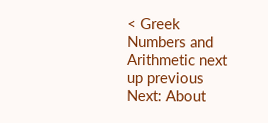< Greek Numbers and Arithmetic next up previous
Next: About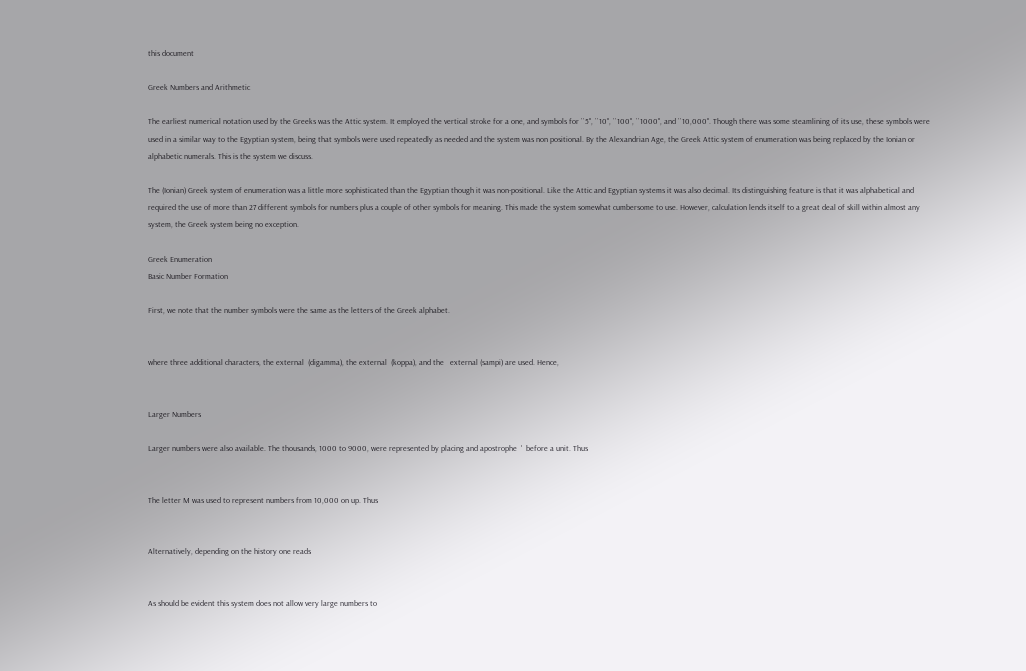this document

Greek Numbers and Arithmetic

The earliest numerical notation used by the Greeks was the Attic system. It employed the vertical stroke for a one, and symbols for ``5", ``10", ``100", ``1000", and ``10,000". Though there was some steamlining of its use, these symbols were used in a similar way to the Egyptian system, being that symbols were used repeatedly as needed and the system was non positional. By the Alexandrian Age, the Greek Attic system of enumeration was being replaced by the Ionian or alphabetic numerals. This is the system we discuss.

The (Ionian) Greek system of enumeration was a little more sophisticated than the Egyptian though it was non-positional. Like the Attic and Egyptian systems it was also decimal. Its distinguishing feature is that it was alphabetical and required the use of more than 27 different symbols for numbers plus a couple of other symbols for meaning. This made the system somewhat cumbersome to use. However, calculation lends itself to a great deal of skill within almost any system, the Greek system being no exception.

Greek Enumeration
Basic Number Formation

First, we note that the number symbols were the same as the letters of the Greek alphabet.


where three additional characters, the external  (digamma), the external  (koppa), and the   external (sampi) are used. Hence,


Larger Numbers

Larger numbers were also available. The thousands, 1000 to 9000, were represented by placing and apostrophe  '  before a unit. Thus


The letter M was used to represent numbers from 10,000 on up. Thus


Alternatively, depending on the history one reads


As should be evident this system does not allow very large numbers to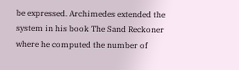be expressed. Archimedes extended the system in his book The Sand Reckoner where he computed the number of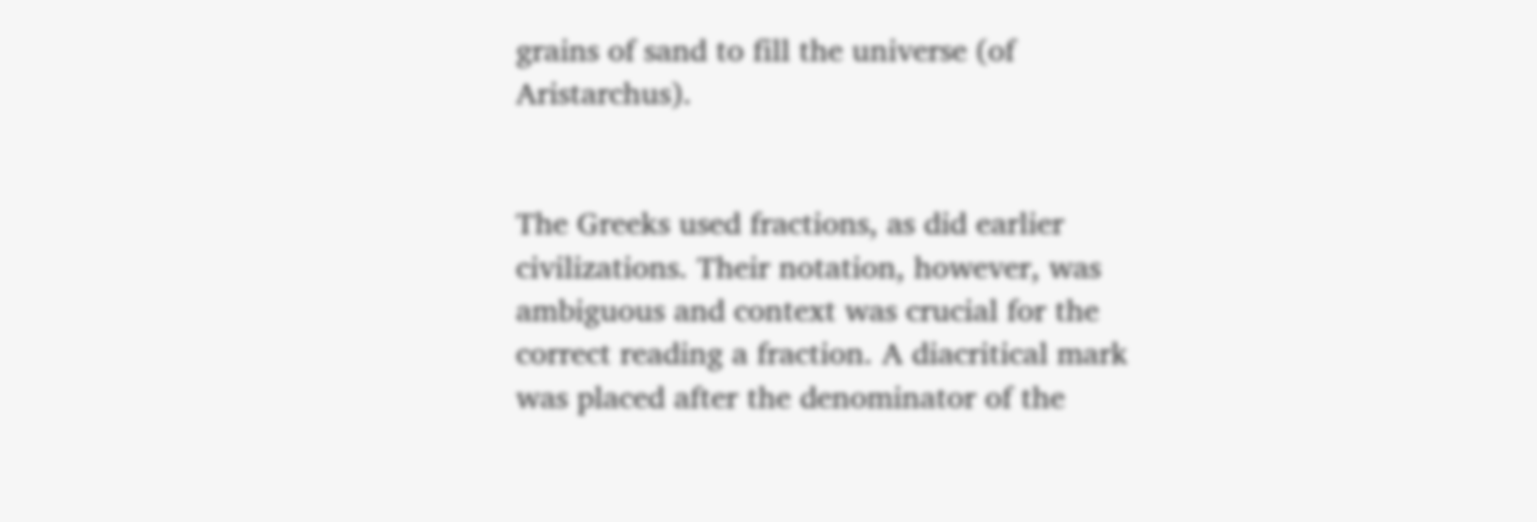grains of sand to fill the universe (of Aristarchus).


The Greeks used fractions, as did earlier civilizations. Their notation, however, was ambiguous and context was crucial for the correct reading a fraction. A diacritical mark was placed after the denominator of the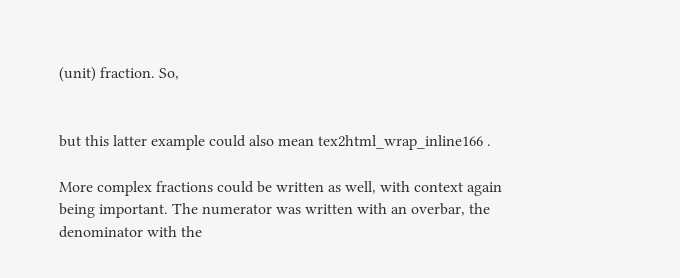(unit) fraction. So,


but this latter example could also mean tex2html_wrap_inline166 .

More complex fractions could be written as well, with context again being important. The numerator was written with an overbar, the denominator with the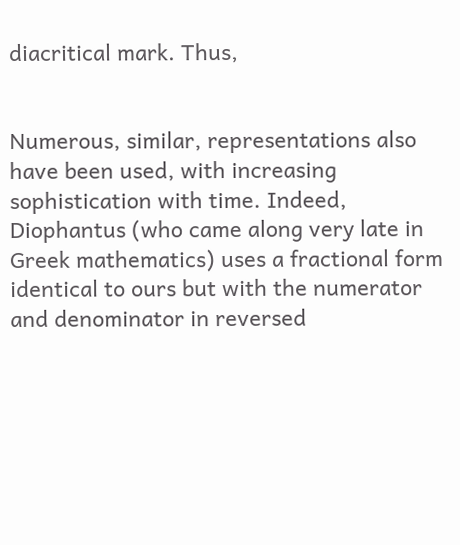diacritical mark. Thus,


Numerous, similar, representations also have been used, with increasing sophistication with time. Indeed, Diophantus (who came along very late in Greek mathematics) uses a fractional form identical to ours but with the numerator and denominator in reversed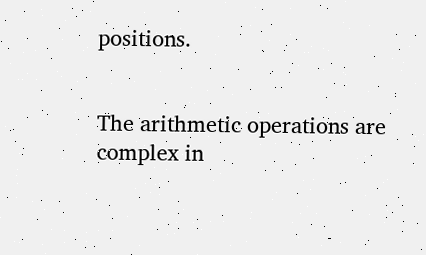positions.


The arithmetic operations are complex in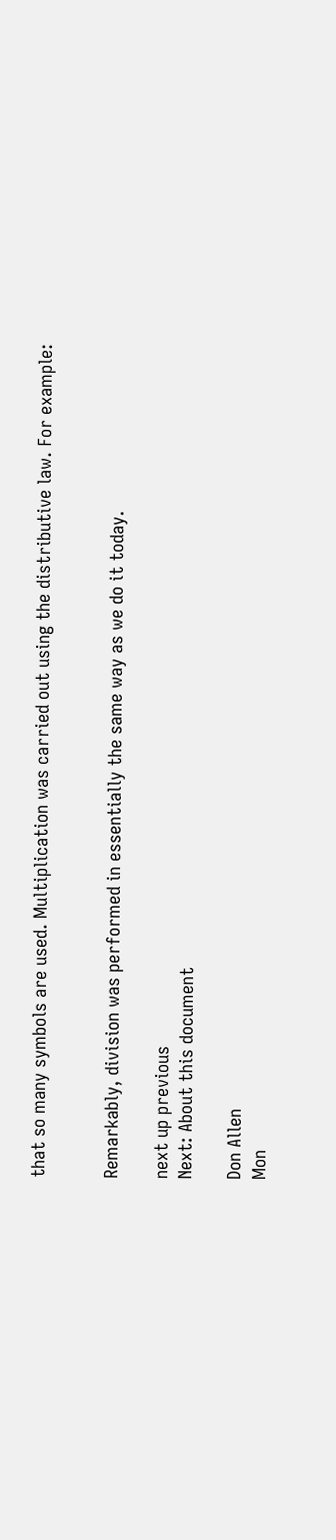that so many symbols are used. Multiplication was carried out using the distributive law. For example:


Remarkably, division was performed in essentially the same way as we do it today.

next up previous
Next: About this document

Don Allen
Mon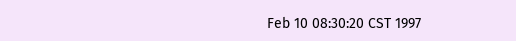Feb 10 08:30:20 CST 1997